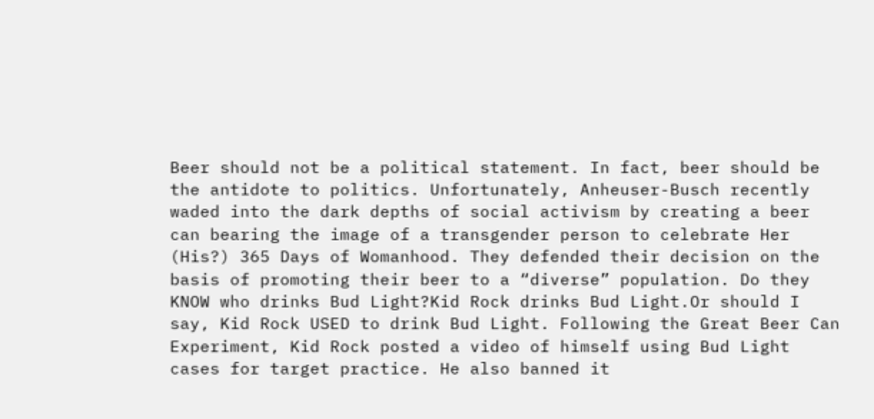Beer should not be a political statement. In fact, beer should be the antidote to politics. Unfortunately, Anheuser-Busch recently waded into the dark depths of social activism by creating a beer can bearing the image of a transgender person to celebrate Her (His?) 365 Days of Womanhood. They defended their decision on the basis of promoting their beer to a “diverse” population. Do they KNOW who drinks Bud Light?Kid Rock drinks Bud Light.Or should I say, Kid Rock USED to drink Bud Light. Following the Great Beer Can Experiment, Kid Rock posted a video of himself using Bud Light cases for target practice. He also banned it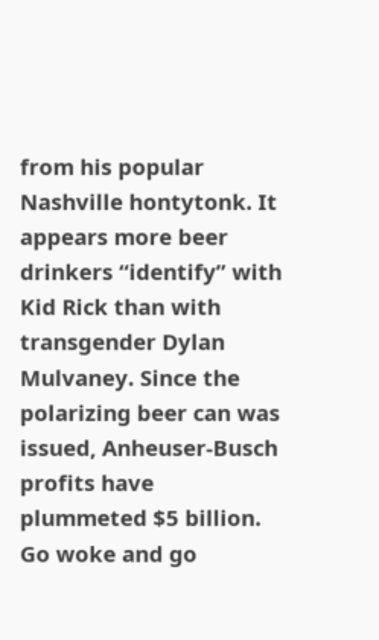from his popular Nashville hontytonk. It appears more beer drinkers “identify” with Kid Rick than with transgender Dylan Mulvaney. Since the polarizing beer can was issued, Anheuser-Busch profits have plummeted $5 billion. Go woke and go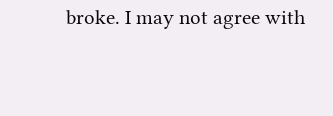broke. I may not agree with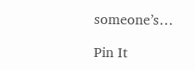someone’s…

Pin It